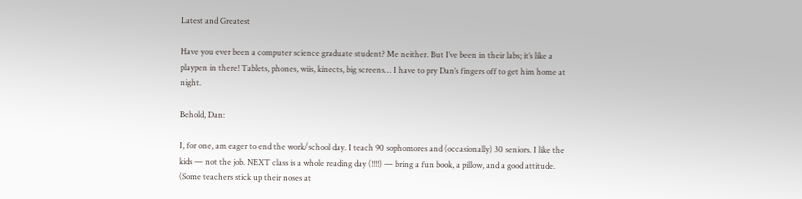Latest and Greatest

Have you ever been a computer science graduate student? Me neither. But I’ve been in their labs; it’s like a playpen in there! Tablets, phones, wiis, kinects, big screens… I have to pry Dan’s fingers off to get him home at night.

Behold, Dan:

I, for one, am eager to end the work/school day. I teach 90 sophomores and (occasionally) 30 seniors. I like the kids — not the job. NEXT class is a whole reading day (!!!!) — bring a fun book, a pillow, and a good attitude. (Some teachers stick up their noses at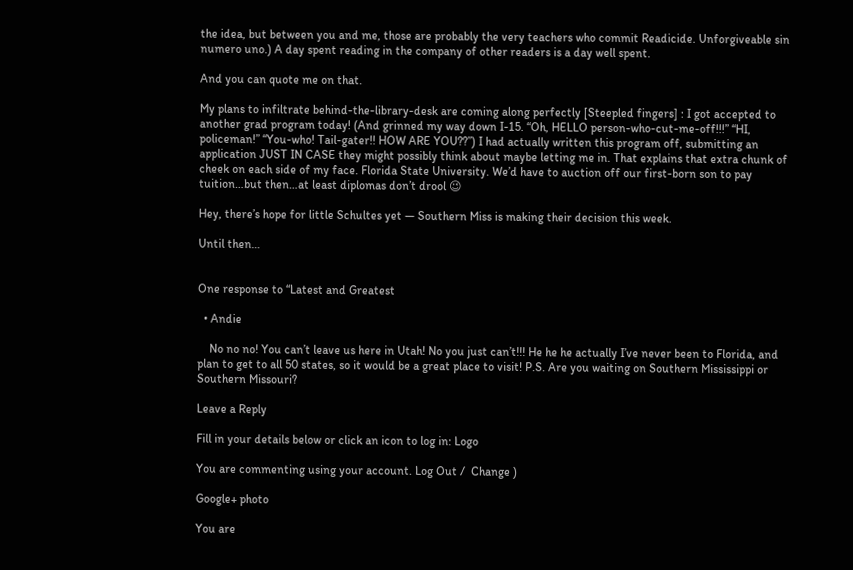the idea, but between you and me, those are probably the very teachers who commit Readicide. Unforgiveable sin numero uno.) A day spent reading in the company of other readers is a day well spent.

And you can quote me on that.

My plans to infiltrate behind-the-library-desk are coming along perfectly [Steepled fingers] : I got accepted to another grad program today! (And grinned my way down I-15. “Oh, HELLO person-who-cut-me-off!!!” “HI, policeman!” “You-who! Tail-gater!! HOW ARE YOU??”) I had actually written this program off, submitting an application JUST IN CASE they might possibly think about maybe letting me in. That explains that extra chunk of cheek on each side of my face. Florida State University. We’d have to auction off our first-born son to pay tuition…but then…at least diplomas don’t drool 😉

Hey, there’s hope for little Schultes yet — Southern Miss is making their decision this week.

Until then…


One response to “Latest and Greatest

  • Andie

    No no no! You can’t leave us here in Utah! No you just can’t!!! He he he actually I’ve never been to Florida, and plan to get to all 50 states, so it would be a great place to visit! P.S. Are you waiting on Southern Mississippi or Southern Missouri?

Leave a Reply

Fill in your details below or click an icon to log in: Logo

You are commenting using your account. Log Out /  Change )

Google+ photo

You are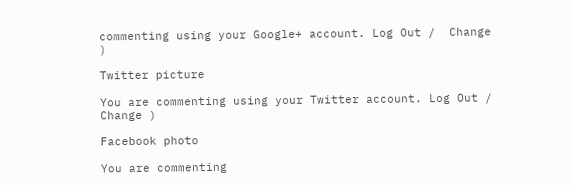commenting using your Google+ account. Log Out /  Change )

Twitter picture

You are commenting using your Twitter account. Log Out /  Change )

Facebook photo

You are commenting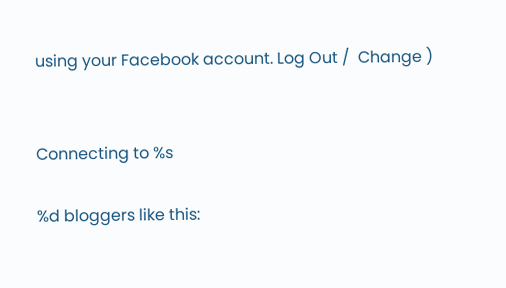using your Facebook account. Log Out /  Change )


Connecting to %s

%d bloggers like this: